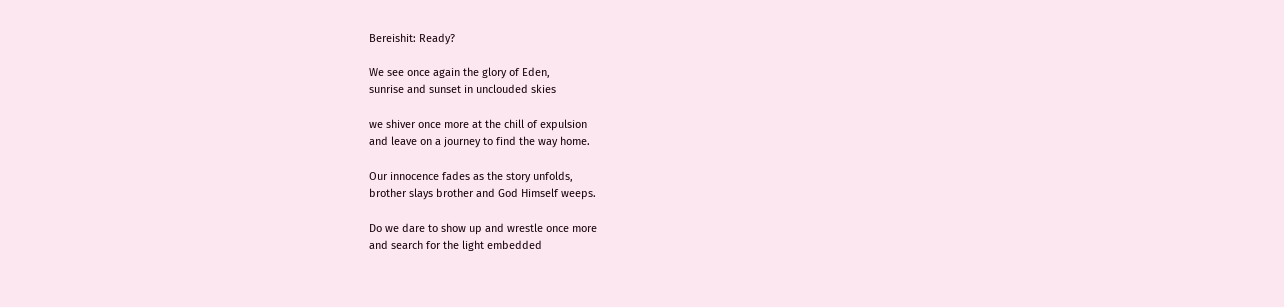Bereishit: Ready?

We see once again the glory of Eden,
sunrise and sunset in unclouded skies

we shiver once more at the chill of expulsion
and leave on a journey to find the way home.

Our innocence fades as the story unfolds,
brother slays brother and God Himself weeps.

Do we dare to show up and wrestle once more
and search for the light embedded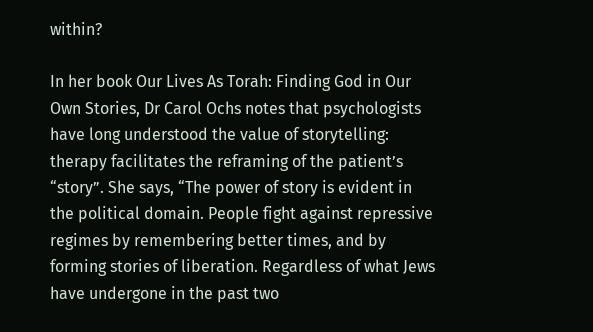within?

In her book Our Lives As Torah: Finding God in Our Own Stories, Dr Carol Ochs notes that psychologists have long understood the value of storytelling: therapy facilitates the reframing of the patient’s “story”. She says, “The power of story is evident in the political domain. People fight against repressive regimes by remembering better times, and by forming stories of liberation. Regardless of what Jews have undergone in the past two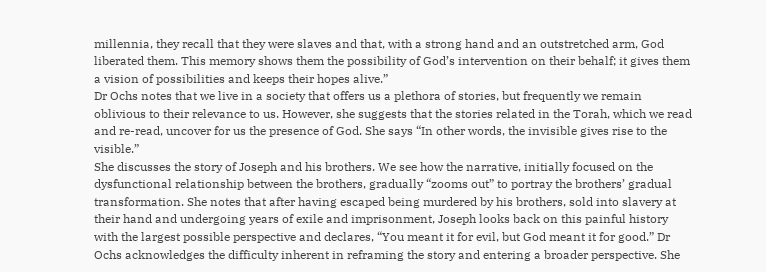millennia, they recall that they were slaves and that, with a strong hand and an outstretched arm, God liberated them. This memory shows them the possibility of God’s intervention on their behalf; it gives them a vision of possibilities and keeps their hopes alive.”
Dr Ochs notes that we live in a society that offers us a plethora of stories, but frequently we remain oblivious to their relevance to us. However, she suggests that the stories related in the Torah, which we read and re-read, uncover for us the presence of God. She says “In other words, the invisible gives rise to the visible.”
She discusses the story of Joseph and his brothers. We see how the narrative, initially focused on the dysfunctional relationship between the brothers, gradually “zooms out” to portray the brothers’ gradual transformation. She notes that after having escaped being murdered by his brothers, sold into slavery at their hand and undergoing years of exile and imprisonment, Joseph looks back on this painful history with the largest possible perspective and declares, “You meant it for evil, but God meant it for good.” Dr Ochs acknowledges the difficulty inherent in reframing the story and entering a broader perspective. She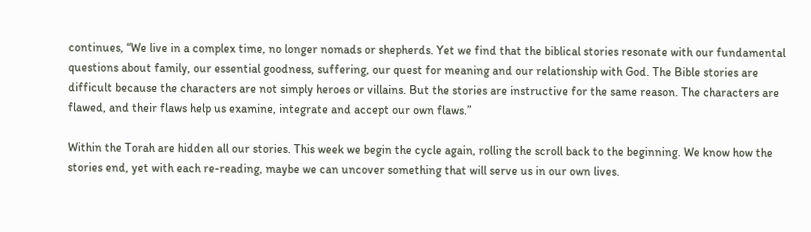continues, “We live in a complex time, no longer nomads or shepherds. Yet we find that the biblical stories resonate with our fundamental questions about family, our essential goodness, suffering, our quest for meaning and our relationship with God. The Bible stories are difficult because the characters are not simply heroes or villains. But the stories are instructive for the same reason. The characters are flawed, and their flaws help us examine, integrate and accept our own flaws.”

Within the Torah are hidden all our stories. This week we begin the cycle again, rolling the scroll back to the beginning. We know how the stories end, yet with each re-reading, maybe we can uncover something that will serve us in our own lives.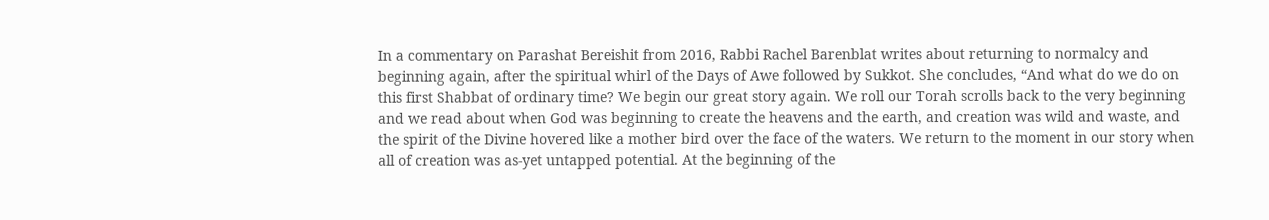In a commentary on Parashat Bereishit from 2016, Rabbi Rachel Barenblat writes about returning to normalcy and beginning again, after the spiritual whirl of the Days of Awe followed by Sukkot. She concludes, “And what do we do on this first Shabbat of ordinary time? We begin our great story again. We roll our Torah scrolls back to the very beginning and we read about when God was beginning to create the heavens and the earth, and creation was wild and waste, and the spirit of the Divine hovered like a mother bird over the face of the waters. We return to the moment in our story when all of creation was as-yet untapped potential. At the beginning of the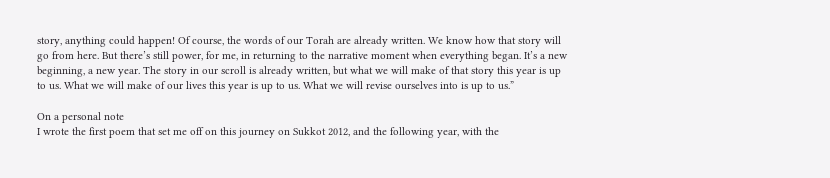story, anything could happen! Of course, the words of our Torah are already written. We know how that story will go from here. But there’s still power, for me, in returning to the narrative moment when everything began. It’s a new beginning, a new year. The story in our scroll is already written, but what we will make of that story this year is up to us. What we will make of our lives this year is up to us. What we will revise ourselves into is up to us.”

On a personal note
I wrote the first poem that set me off on this journey on Sukkot 2012, and the following year, with the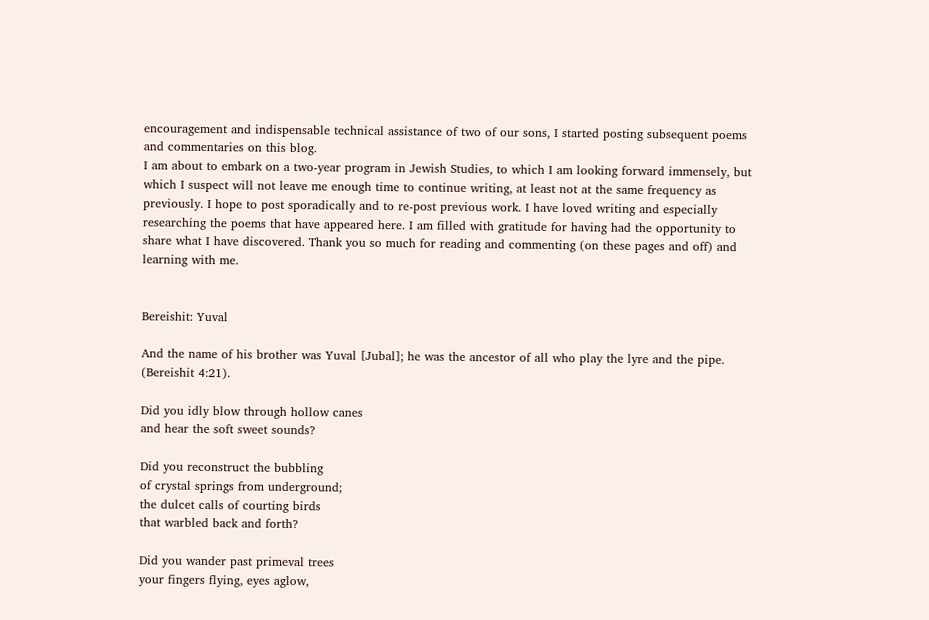encouragement and indispensable technical assistance of two of our sons, I started posting subsequent poems and commentaries on this blog.
I am about to embark on a two-year program in Jewish Studies, to which I am looking forward immensely, but which I suspect will not leave me enough time to continue writing, at least not at the same frequency as previously. I hope to post sporadically and to re-post previous work. I have loved writing and especially researching the poems that have appeared here. I am filled with gratitude for having had the opportunity to share what I have discovered. Thank you so much for reading and commenting (on these pages and off) and learning with me.


Bereishit: Yuval

And the name of his brother was Yuval [Jubal]; he was the ancestor of all who play the lyre and the pipe. (Bereishit 4:21).

Did you idly blow through hollow canes
and hear the soft sweet sounds?

Did you reconstruct the bubbling
of crystal springs from underground;
the dulcet calls of courting birds
that warbled back and forth?

Did you wander past primeval trees
your fingers flying, eyes aglow,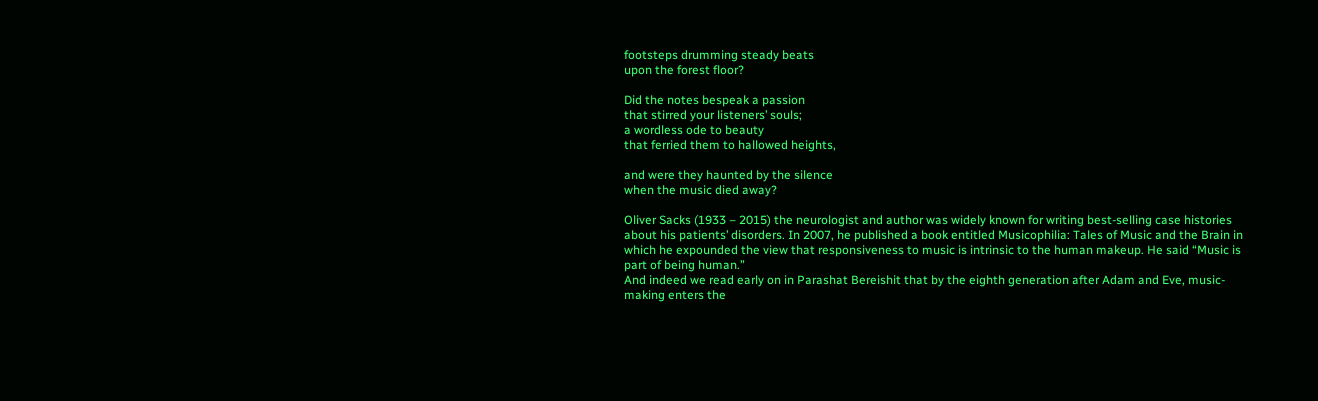footsteps drumming steady beats
upon the forest floor?

Did the notes bespeak a passion
that stirred your listeners’ souls;
a wordless ode to beauty
that ferried them to hallowed heights,

and were they haunted by the silence
when the music died away?

Oliver Sacks (1933 – 2015) the neurologist and author was widely known for writing best-selling case histories about his patients’ disorders. In 2007, he published a book entitled Musicophilia: Tales of Music and the Brain in which he expounded the view that responsiveness to music is intrinsic to the human makeup. He said “Music is part of being human.”
And indeed we read early on in Parashat Bereishit that by the eighth generation after Adam and Eve, music-making enters the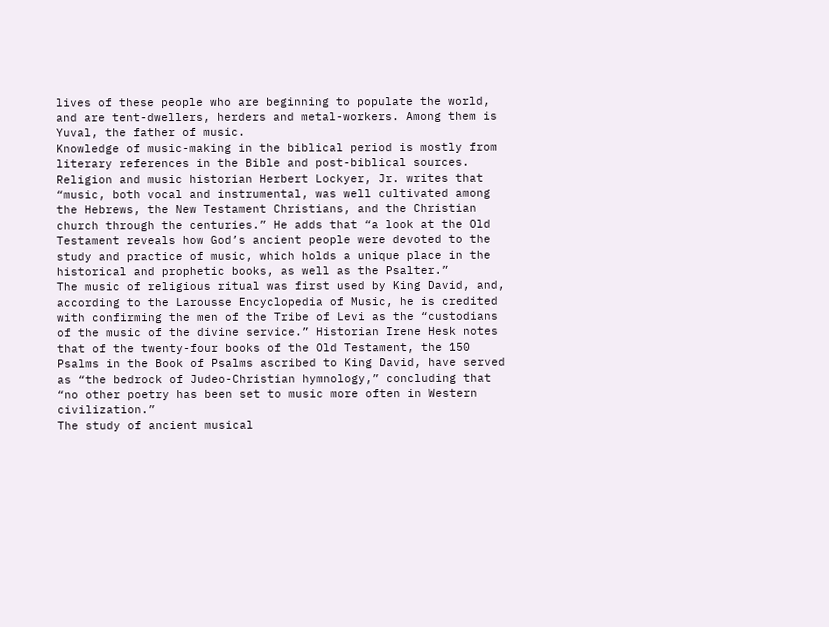lives of these people who are beginning to populate the world, and are tent-dwellers, herders and metal-workers. Among them is Yuval, the father of music.
Knowledge of music-making in the biblical period is mostly from literary references in the Bible and post-biblical sources. Religion and music historian Herbert Lockyer, Jr. writes that “music, both vocal and instrumental, was well cultivated among the Hebrews, the New Testament Christians, and the Christian church through the centuries.” He adds that “a look at the Old Testament reveals how God’s ancient people were devoted to the study and practice of music, which holds a unique place in the historical and prophetic books, as well as the Psalter.”
The music of religious ritual was first used by King David, and, according to the Larousse Encyclopedia of Music, he is credited with confirming the men of the Tribe of Levi as the “custodians of the music of the divine service.” Historian Irene Hesk notes that of the twenty-four books of the Old Testament, the 150 Psalms in the Book of Psalms ascribed to King David, have served as “the bedrock of Judeo-Christian hymnology,” concluding that “no other poetry has been set to music more often in Western civilization.”
The study of ancient musical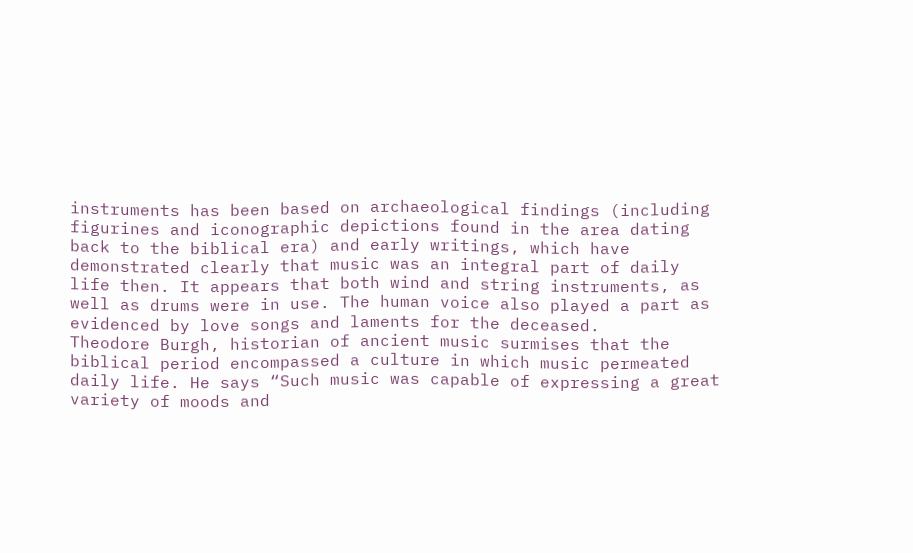instruments has been based on archaeological findings (including figurines and iconographic depictions found in the area dating back to the biblical era) and early writings, which have demonstrated clearly that music was an integral part of daily life then. It appears that both wind and string instruments, as well as drums were in use. The human voice also played a part as evidenced by love songs and laments for the deceased.
Theodore Burgh, historian of ancient music surmises that the biblical period encompassed a culture in which music permeated daily life. He says “Such music was capable of expressing a great variety of moods and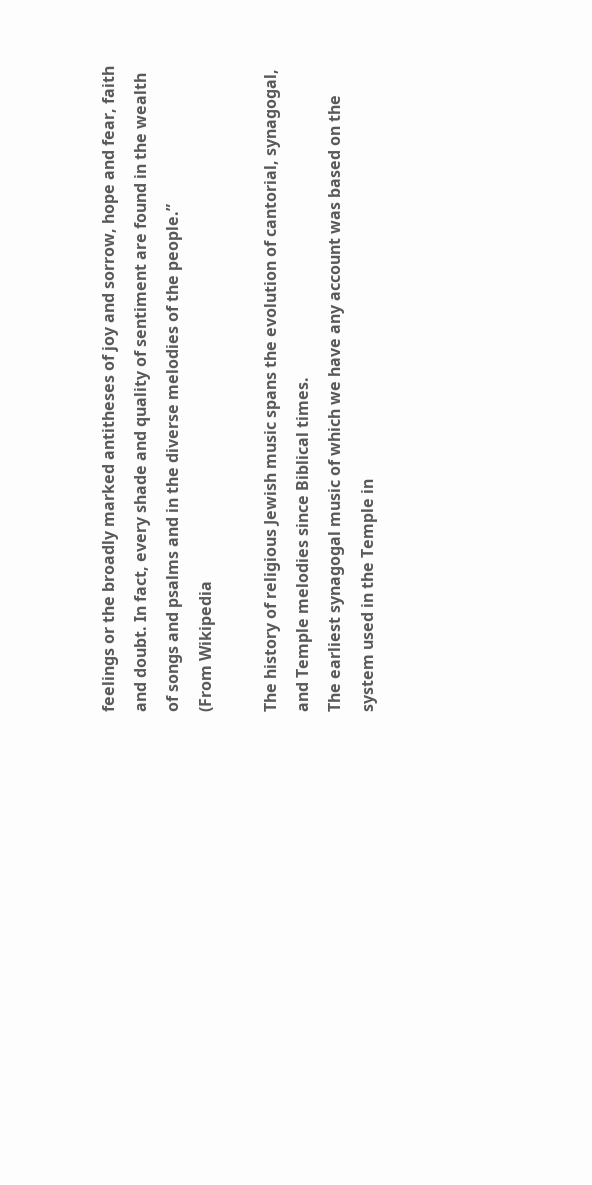feelings or the broadly marked antitheses of joy and sorrow, hope and fear, faith and doubt. In fact, every shade and quality of sentiment are found in the wealth of songs and psalms and in the diverse melodies of the people.”
(From Wikipedia

The history of religious Jewish music spans the evolution of cantorial, synagogal, and Temple melodies since Biblical times.
The earliest synagogal music of which we have any account was based on the system used in the Temple in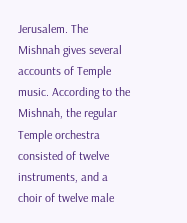Jerusalem. The Mishnah gives several accounts of Temple music. According to the Mishnah, the regular Temple orchestra consisted of twelve instruments, and a choir of twelve male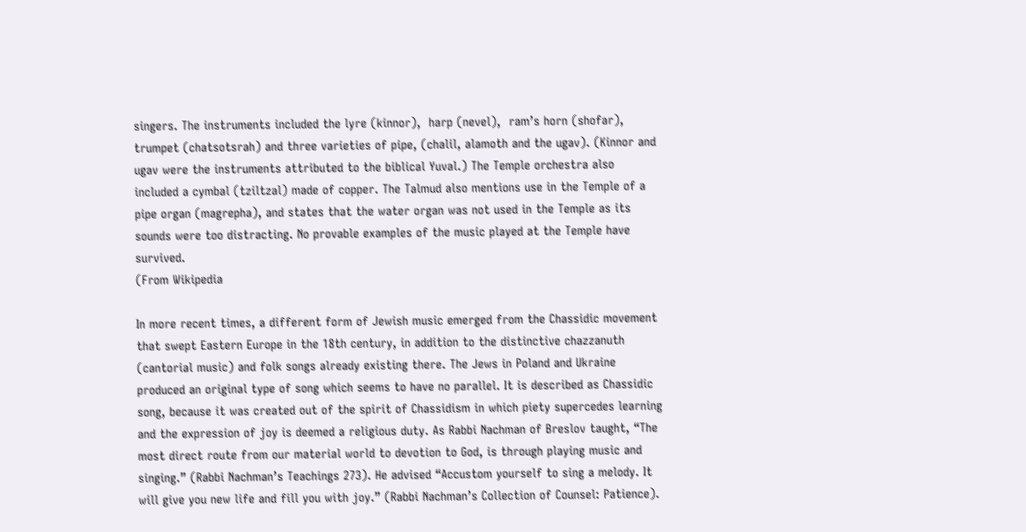singers. The instruments included the lyre (kinnor),  harp (nevel),  ram’s horn (shofar),  trumpet (chatsotsrah) and three varieties of pipe, (chalil, alamoth and the ugav). (Kinnor and ugav were the instruments attributed to the biblical Yuval.) The Temple orchestra also included a cymbal (tziltzal) made of copper. The Talmud also mentions use in the Temple of a pipe organ (magrepha), and states that the water organ was not used in the Temple as its sounds were too distracting. No provable examples of the music played at the Temple have survived.
(From Wikipedia

In more recent times, a different form of Jewish music emerged from the Chassidic movement that swept Eastern Europe in the 18th century, in addition to the distinctive chazzanuth (cantorial music) and folk songs already existing there. The Jews in Poland and Ukraine produced an original type of song which seems to have no parallel. It is described as Chassidic song, because it was created out of the spirit of Chassidism in which piety supercedes learning and the expression of joy is deemed a religious duty. As Rabbi Nachman of Breslov taught, “The most direct route from our material world to devotion to God, is through playing music and singing.” (Rabbi Nachman’s Teachings 273). He advised “Accustom yourself to sing a melody. It will give you new life and fill you with joy.” (Rabbi Nachman’s Collection of Counsel: Patience).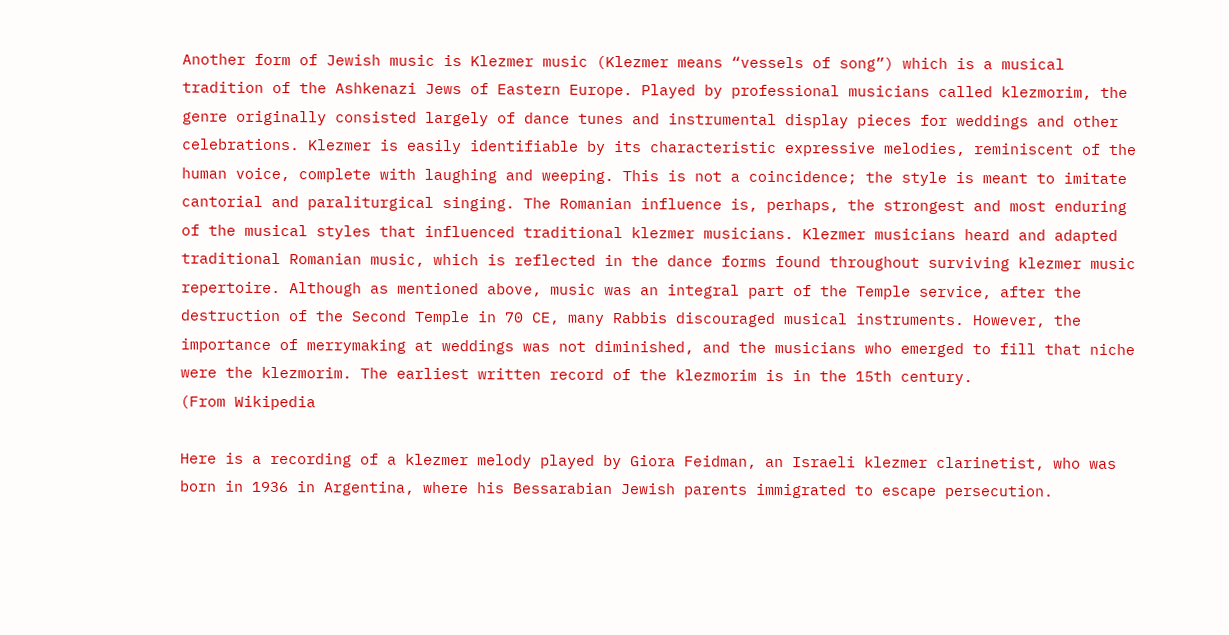Another form of Jewish music is Klezmer music (Klezmer means “vessels of song”) which is a musical tradition of the Ashkenazi Jews of Eastern Europe. Played by professional musicians called klezmorim, the genre originally consisted largely of dance tunes and instrumental display pieces for weddings and other celebrations. Klezmer is easily identifiable by its characteristic expressive melodies, reminiscent of the human voice, complete with laughing and weeping. This is not a coincidence; the style is meant to imitate cantorial and paraliturgical singing. The Romanian influence is, perhaps, the strongest and most enduring of the musical styles that influenced traditional klezmer musicians. Klezmer musicians heard and adapted traditional Romanian music, which is reflected in the dance forms found throughout surviving klezmer music repertoire. Although as mentioned above, music was an integral part of the Temple service, after the destruction of the Second Temple in 70 CE, many Rabbis discouraged musical instruments. However, the importance of merrymaking at weddings was not diminished, and the musicians who emerged to fill that niche were the klezmorim. The earliest written record of the klezmorim is in the 15th century.
(From Wikipedia

Here is a recording of a klezmer melody played by Giora Feidman, an Israeli klezmer clarinetist, who was born in 1936 in Argentina, where his Bessarabian Jewish parents immigrated to escape persecution.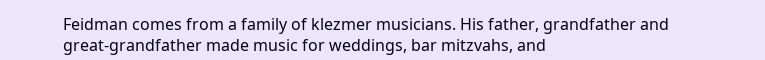Feidman comes from a family of klezmer musicians. His father, grandfather and great-grandfather made music for weddings, bar mitzvahs, and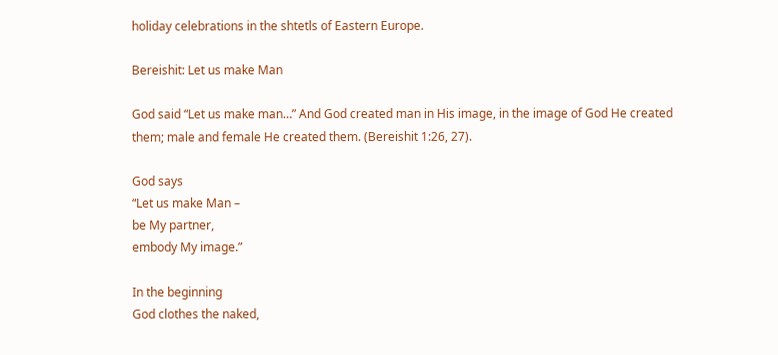holiday celebrations in the shtetls of Eastern Europe.

Bereishit: Let us make Man

God said “Let us make man…” And God created man in His image, in the image of God He created them; male and female He created them. (Bereishit 1:26, 27).

God says
“Let us make Man –
be My partner,
embody My image.”

In the beginning
God clothes the naked,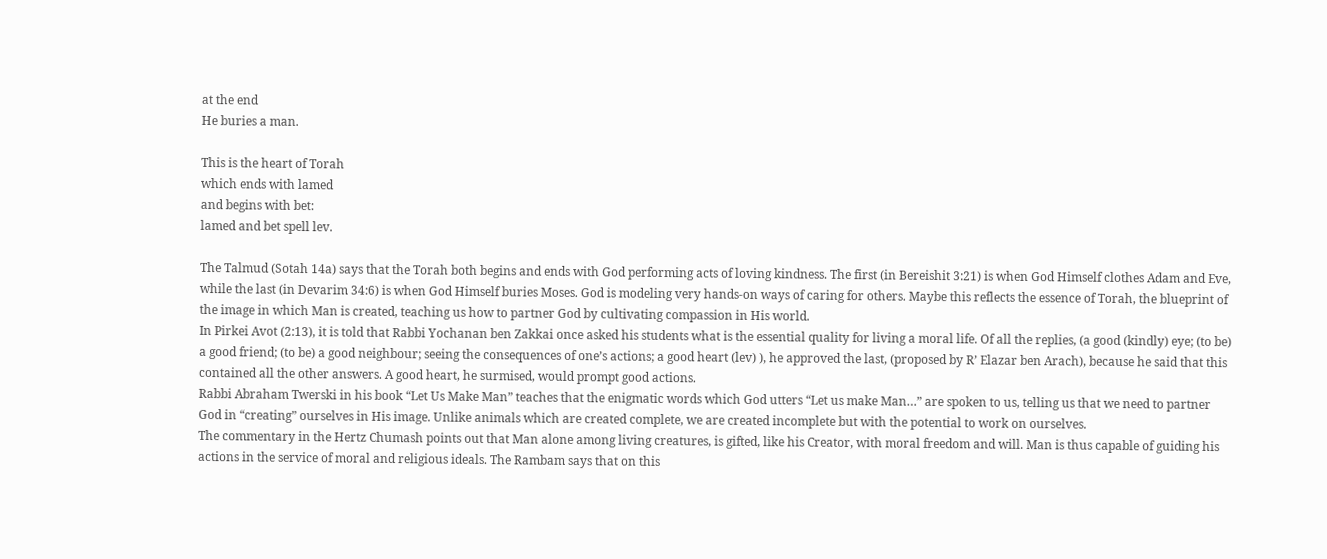at the end
He buries a man.

This is the heart of Torah
which ends with lamed
and begins with bet:
lamed and bet spell lev.

The Talmud (Sotah 14a) says that the Torah both begins and ends with God performing acts of loving kindness. The first (in Bereishit 3:21) is when God Himself clothes Adam and Eve, while the last (in Devarim 34:6) is when God Himself buries Moses. God is modeling very hands-on ways of caring for others. Maybe this reflects the essence of Torah, the blueprint of the image in which Man is created, teaching us how to partner God by cultivating compassion in His world.
In Pirkei Avot (2:13), it is told that Rabbi Yochanan ben Zakkai once asked his students what is the essential quality for living a moral life. Of all the replies, (a good (kindly) eye; (to be) a good friend; (to be) a good neighbour; seeing the consequences of one’s actions; a good heart (lev) ), he approved the last, (proposed by R’ Elazar ben Arach), because he said that this contained all the other answers. A good heart, he surmised, would prompt good actions.
Rabbi Abraham Twerski in his book “Let Us Make Man” teaches that the enigmatic words which God utters “Let us make Man…” are spoken to us, telling us that we need to partner God in “creating” ourselves in His image. Unlike animals which are created complete, we are created incomplete but with the potential to work on ourselves.
The commentary in the Hertz Chumash points out that Man alone among living creatures, is gifted, like his Creator, with moral freedom and will. Man is thus capable of guiding his actions in the service of moral and religious ideals. The Rambam says that on this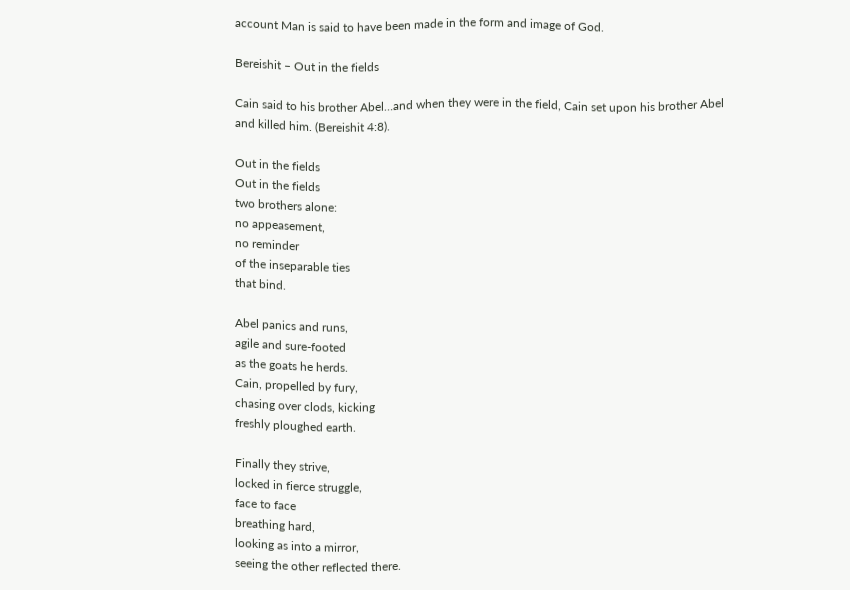account Man is said to have been made in the form and image of God.

Bereishit – Out in the fields

Cain said to his brother Abel…and when they were in the field, Cain set upon his brother Abel and killed him. (Bereishit 4:8).

Out in the fields
Out in the fields
two brothers alone:
no appeasement,
no reminder
of the inseparable ties
that bind.

Abel panics and runs,
agile and sure-footed
as the goats he herds.
Cain, propelled by fury,
chasing over clods, kicking
freshly ploughed earth.

Finally they strive,
locked in fierce struggle,
face to face
breathing hard,
looking as into a mirror,
seeing the other reflected there.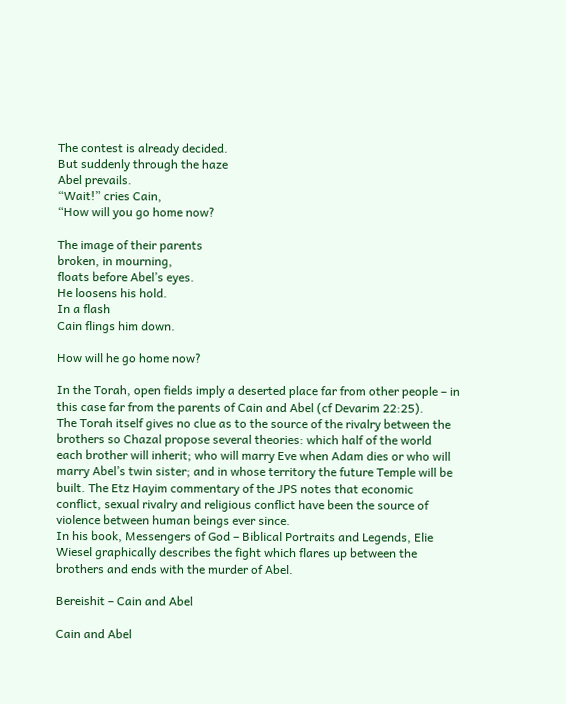The contest is already decided.
But suddenly through the haze
Abel prevails.
“Wait!” cries Cain,
“How will you go home now?

The image of their parents
broken, in mourning,
floats before Abel’s eyes.
He loosens his hold.
In a flash
Cain flings him down.

How will he go home now?

In the Torah, open fields imply a deserted place far from other people – in this case far from the parents of Cain and Abel (cf Devarim 22:25).
The Torah itself gives no clue as to the source of the rivalry between the brothers so Chazal propose several theories: which half of the world each brother will inherit; who will marry Eve when Adam dies or who will marry Abel’s twin sister; and in whose territory the future Temple will be built. The Etz Hayim commentary of the JPS notes that economic conflict, sexual rivalry and religious conflict have been the source of violence between human beings ever since.
In his book, Messengers of God – Biblical Portraits and Legends, Elie Wiesel graphically describes the fight which flares up between the brothers and ends with the murder of Abel.

Bereishit – Cain and Abel

Cain and Abel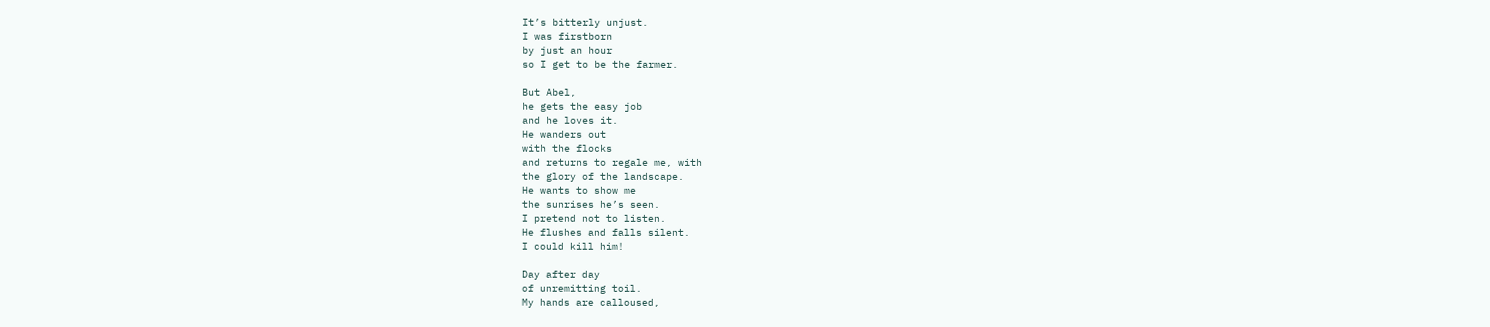It’s bitterly unjust.
I was firstborn
by just an hour
so I get to be the farmer.

But Abel,
he gets the easy job
and he loves it.
He wanders out
with the flocks
and returns to regale me, with
the glory of the landscape.
He wants to show me
the sunrises he’s seen.
I pretend not to listen.
He flushes and falls silent.
I could kill him!

Day after day
of unremitting toil.
My hands are calloused,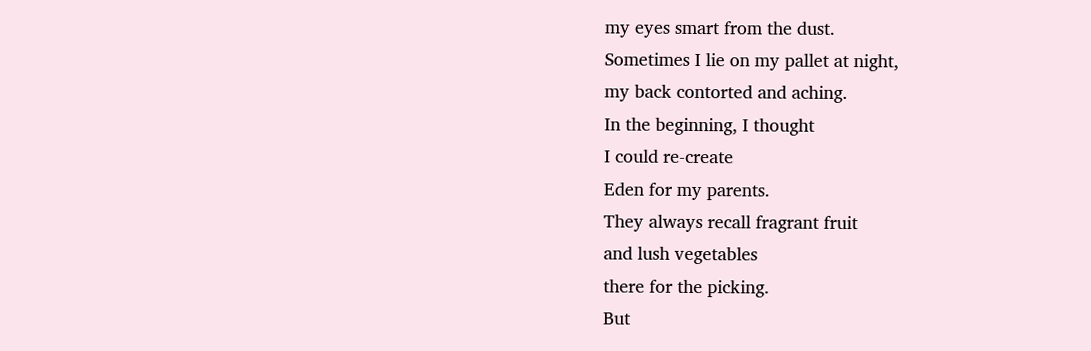my eyes smart from the dust.
Sometimes I lie on my pallet at night,
my back contorted and aching.
In the beginning, I thought
I could re-create
Eden for my parents.
They always recall fragrant fruit
and lush vegetables
there for the picking.
But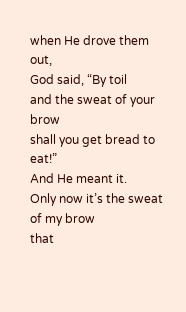when He drove them out,
God said, “By toil
and the sweat of your brow
shall you get bread to eat!”
And He meant it.
Only now it’s the sweat
of my brow
that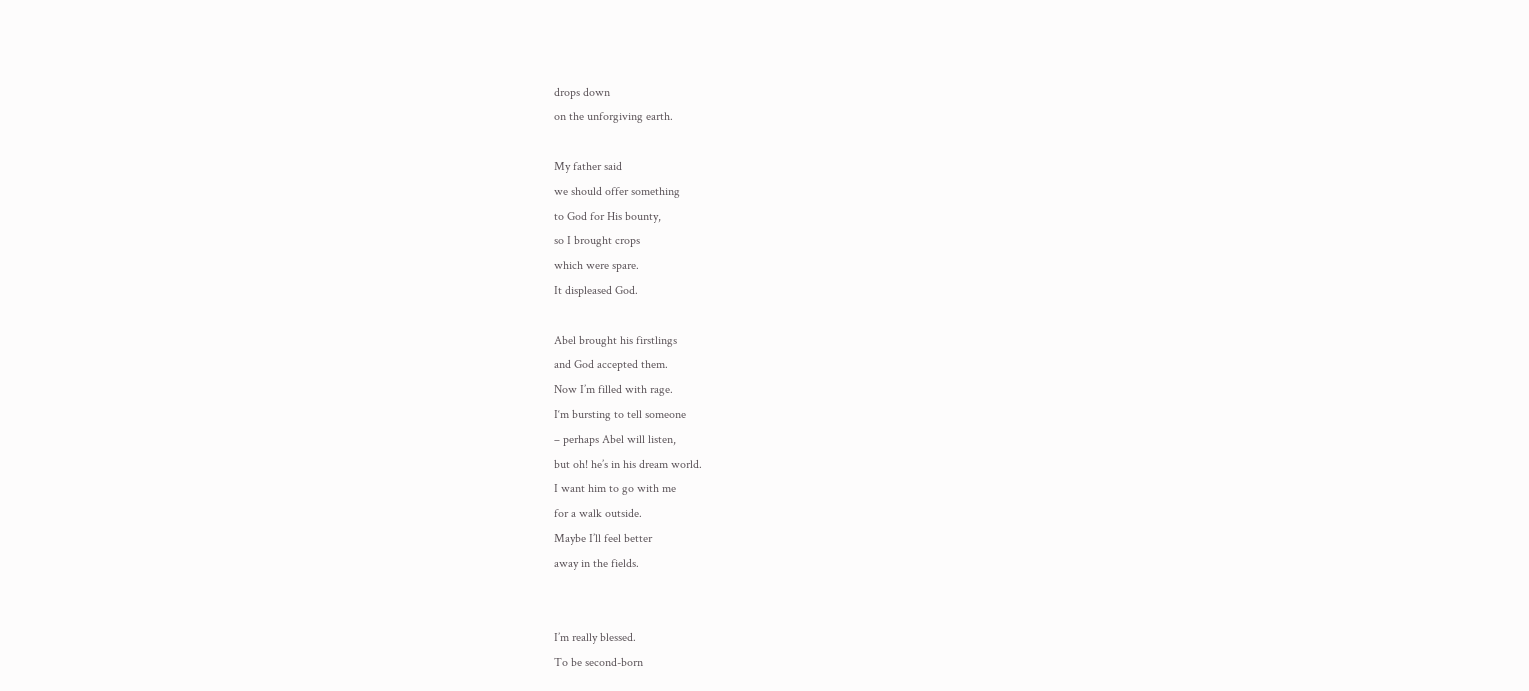drops down
on the unforgiving earth.

My father said
we should offer something
to God for His bounty,
so I brought crops
which were spare.
It displeased God.

Abel brought his firstlings
and God accepted them.
Now I’m filled with rage.
I‘m bursting to tell someone
– perhaps Abel will listen,
but oh! he’s in his dream world.
I want him to go with me
for a walk outside.
Maybe I’ll feel better
away in the fields.


I’m really blessed.
To be second-born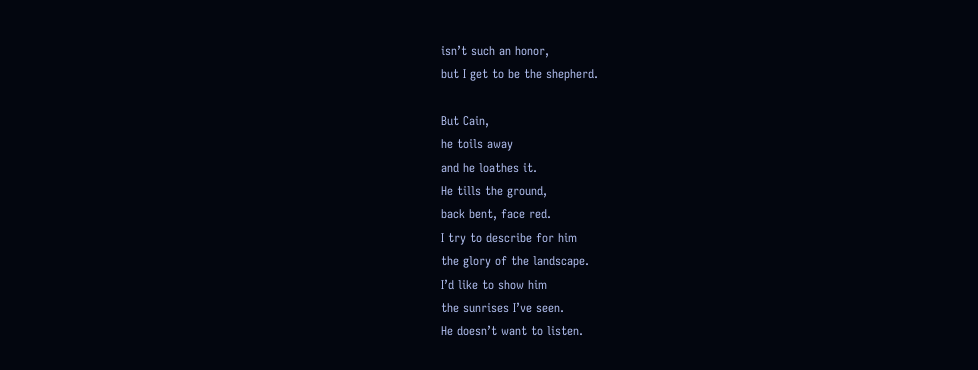isn’t such an honor,
but I get to be the shepherd.

But Cain,
he toils away
and he loathes it.
He tills the ground,
back bent, face red.
I try to describe for him
the glory of the landscape.
I’d like to show him
the sunrises I’ve seen.
He doesn’t want to listen.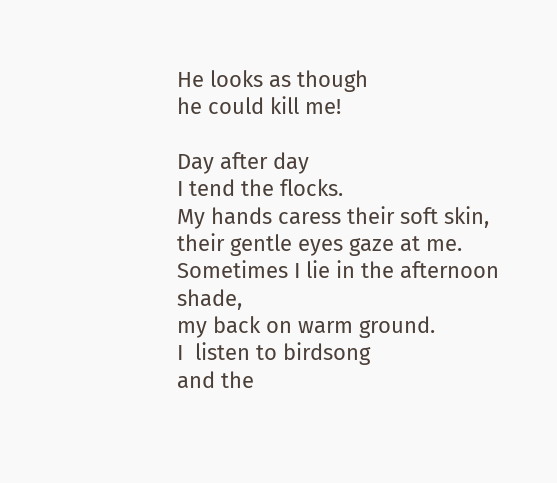He looks as though
he could kill me!

Day after day
I tend the flocks.
My hands caress their soft skin,
their gentle eyes gaze at me.
Sometimes I lie in the afternoon shade,
my back on warm ground.
I  listen to birdsong
and the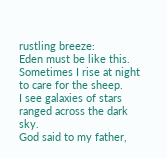rustling breeze:
Eden must be like this.
Sometimes I rise at night
to care for the sheep.
I see galaxies of stars
ranged across the dark sky.
God said to my father,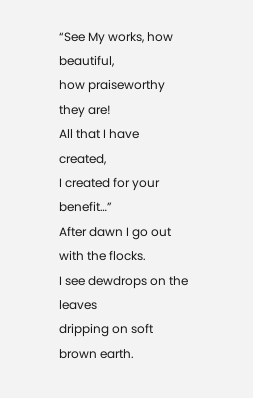“See My works, how beautiful,
how praiseworthy they are!
All that I have created,
I created for your benefit…”
After dawn I go out with the flocks.
I see dewdrops on the leaves
dripping on soft brown earth.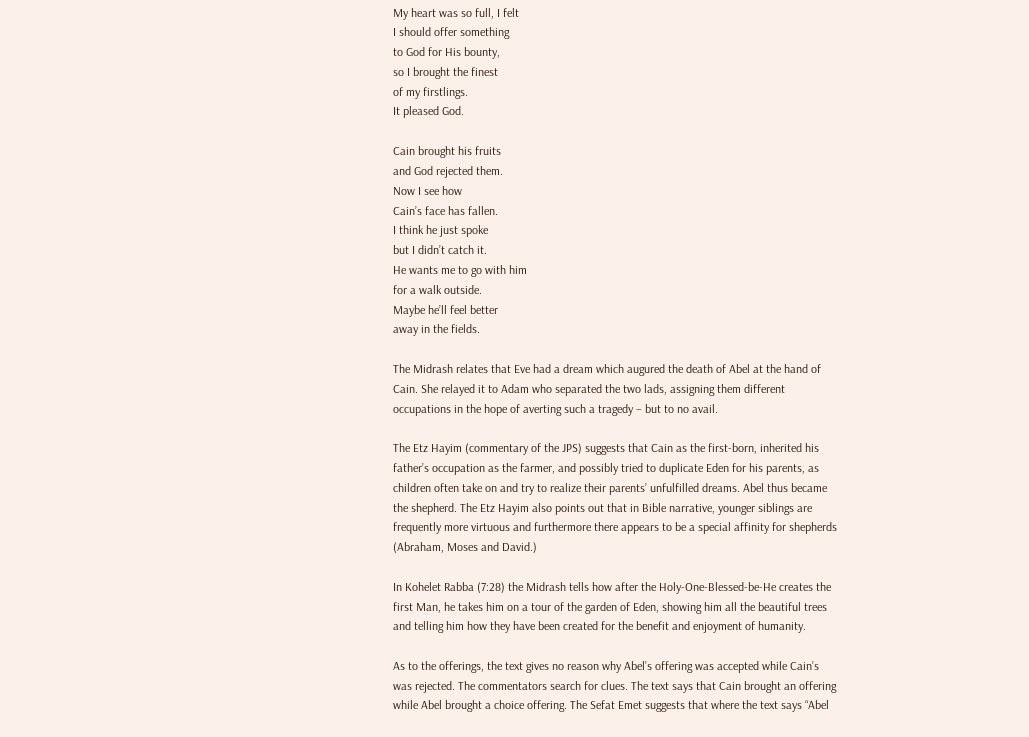My heart was so full, I felt
I should offer something
to God for His bounty,
so I brought the finest
of my firstlings.
It pleased God.

Cain brought his fruits
and God rejected them.
Now I see how
Cain’s face has fallen.
I think he just spoke
but I didn’t catch it.
He wants me to go with him
for a walk outside.
Maybe he’ll feel better
away in the fields.

The Midrash relates that Eve had a dream which augured the death of Abel at the hand of Cain. She relayed it to Adam who separated the two lads, assigning them different occupations in the hope of averting such a tragedy – but to no avail.

The Etz Hayim (commentary of the JPS) suggests that Cain as the first-born, inherited his father’s occupation as the farmer, and possibly tried to duplicate Eden for his parents, as children often take on and try to realize their parents’ unfulfilled dreams. Abel thus became the shepherd. The Etz Hayim also points out that in Bible narrative, younger siblings are frequently more virtuous and furthermore there appears to be a special affinity for shepherds (Abraham, Moses and David.)

In Kohelet Rabba (7:28) the Midrash tells how after the Holy-One-Blessed-be-He creates the first Man, he takes him on a tour of the garden of Eden, showing him all the beautiful trees and telling him how they have been created for the benefit and enjoyment of humanity.

As to the offerings, the text gives no reason why Abel’s offering was accepted while Cain’s was rejected. The commentators search for clues. The text says that Cain brought an offering while Abel brought a choice offering. The Sefat Emet suggests that where the text says “Abel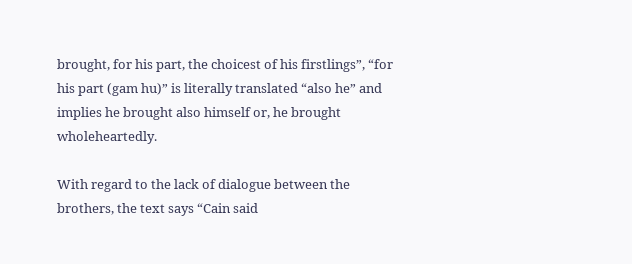brought, for his part, the choicest of his firstlings”, “for his part (gam hu)” is literally translated “also he” and implies he brought also himself or, he brought wholeheartedly.

With regard to the lack of dialogue between the brothers, the text says “Cain said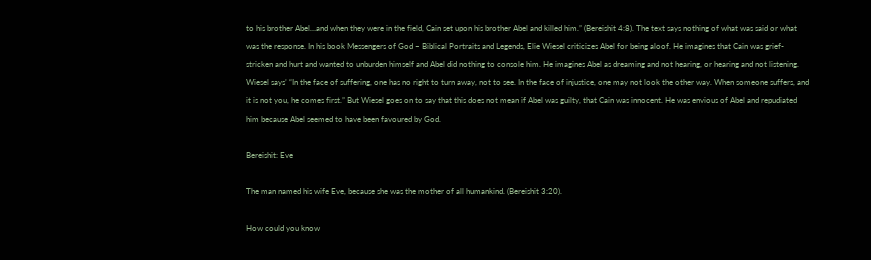to his brother Abel…and when they were in the field, Cain set upon his brother Abel and killed him.” (Bereishit 4:8). The text says nothing of what was said or what was the response. In his book Messengers of God – Biblical Portraits and Legends, Elie Wiesel criticizes Abel for being aloof. He imagines that Cain was grief-stricken and hurt and wanted to unburden himself and Abel did nothing to console him. He imagines Abel as dreaming and not hearing, or hearing and not listening. Wiesel says’ “In the face of suffering, one has no right to turn away, not to see. In the face of injustice, one may not look the other way. When someone suffers, and it is not you, he comes first.” But Wiesel goes on to say that this does not mean if Abel was guilty, that Cain was innocent. He was envious of Abel and repudiated him because Abel seemed to have been favoured by God.

Bereishit: Eve

The man named his wife Eve, because she was the mother of all humankind. (Bereishit 3:20).

How could you know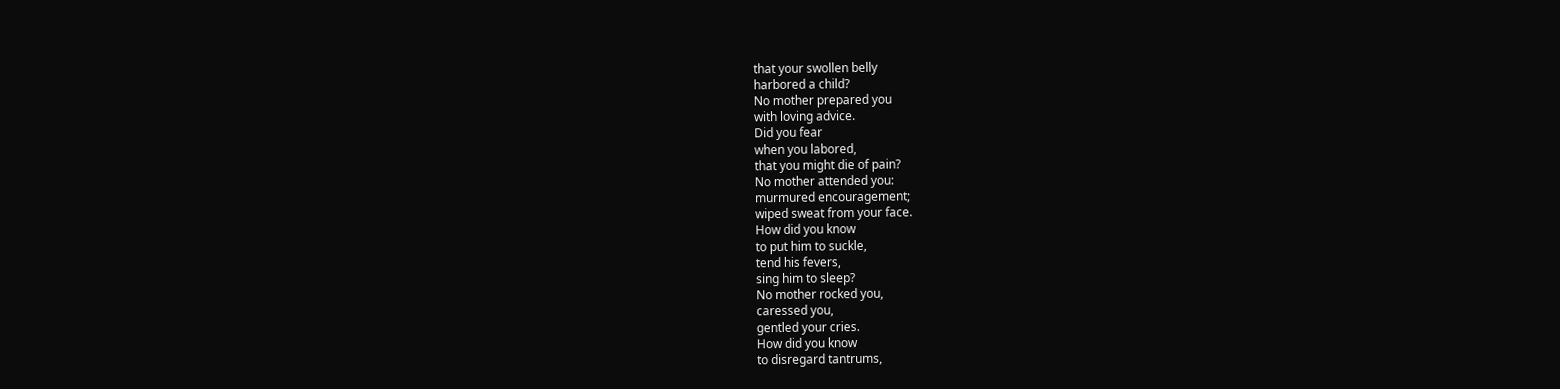that your swollen belly
harbored a child?
No mother prepared you
with loving advice.
Did you fear
when you labored,
that you might die of pain?
No mother attended you:
murmured encouragement;
wiped sweat from your face.
How did you know
to put him to suckle,
tend his fevers,
sing him to sleep?
No mother rocked you,
caressed you,
gentled your cries.
How did you know
to disregard tantrums,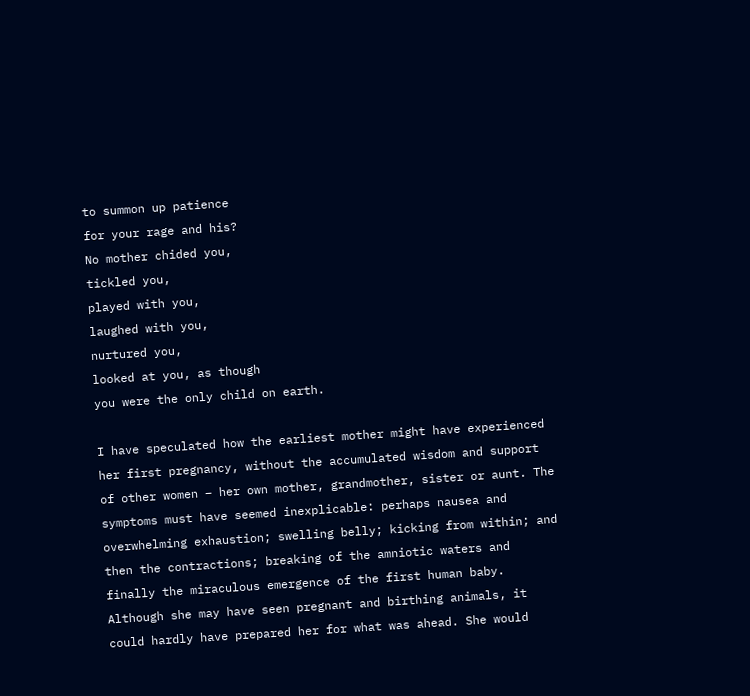to summon up patience
for your rage and his?
No mother chided you,
tickled you,
played with you,
laughed with you,
nurtured you,
looked at you, as though
you were the only child on earth.

I have speculated how the earliest mother might have experienced her first pregnancy, without the accumulated wisdom and support of other women – her own mother, grandmother, sister or aunt. The symptoms must have seemed inexplicable: perhaps nausea and overwhelming exhaustion; swelling belly; kicking from within; and then the contractions; breaking of the amniotic waters and finally the miraculous emergence of the first human baby. Although she may have seen pregnant and birthing animals, it could hardly have prepared her for what was ahead. She would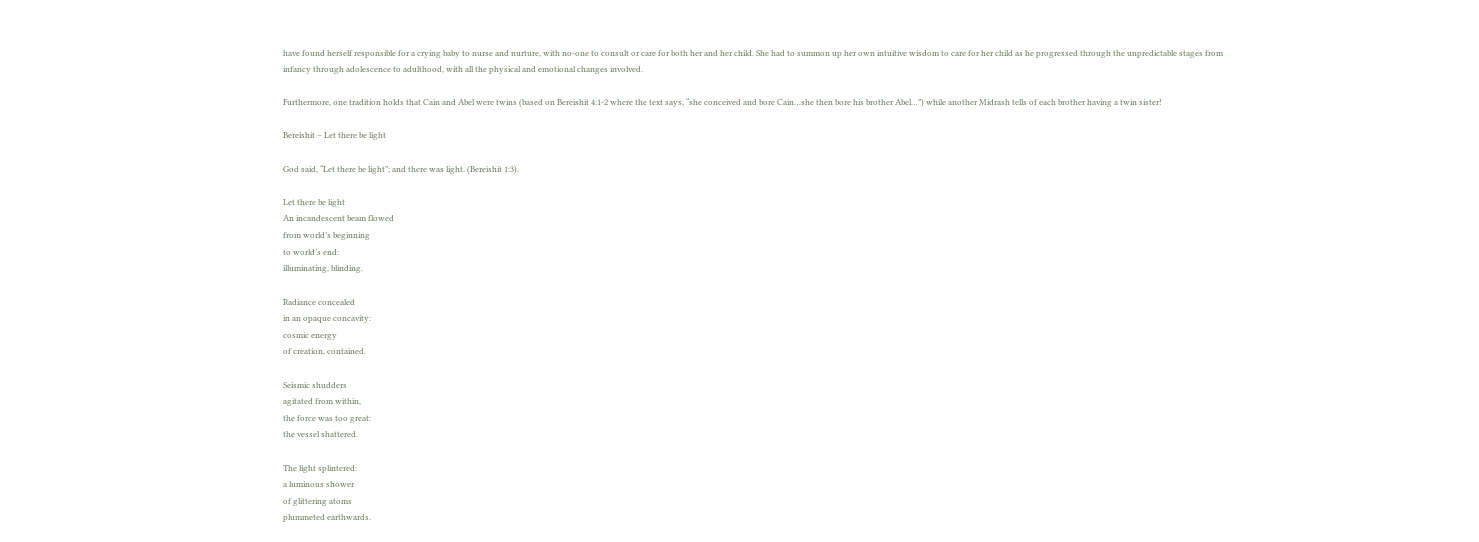have found herself responsible for a crying baby to nurse and nurture, with no-one to consult or care for both her and her child. She had to summon up her own intuitive wisdom to care for her child as he progressed through the unpredictable stages from infancy through adolescence to adulthood, with all the physical and emotional changes involved.

Furthermore, one tradition holds that Cain and Abel were twins (based on Bereishit 4:1-2 where the text says, “she conceived and bore Cain…she then bore his brother Abel…”) while another Midrash tells of each brother having a twin sister!

Bereishit – Let there be light

God said, “Let there be light”; and there was light. (Bereishit 1:3).

Let there be light
An incandescent beam flowed
from world’s beginning
to world’s end:
illuminating, blinding.

Radiance concealed
in an opaque concavity:
cosmic energy
of creation, contained.

Seismic shudders
agitated from within,
the force was too great:
the vessel shattered.

The light splintered:
a luminous shower
of glittering atoms
plummeted earthwards.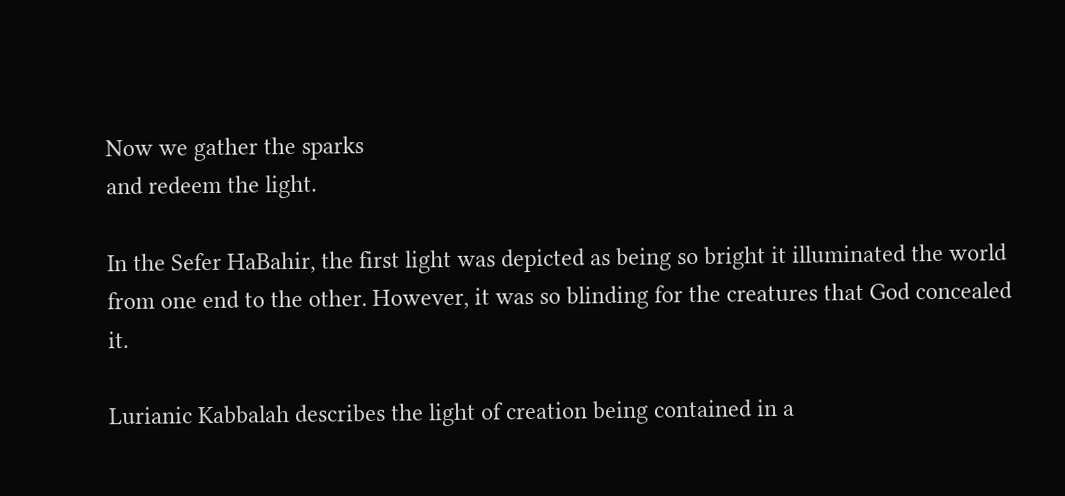Now we gather the sparks
and redeem the light.

In the Sefer HaBahir, the first light was depicted as being so bright it illuminated the world from one end to the other. However, it was so blinding for the creatures that God concealed it.

Lurianic Kabbalah describes the light of creation being contained in a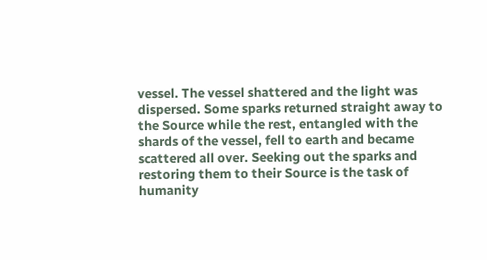vessel. The vessel shattered and the light was dispersed. Some sparks returned straight away to the Source while the rest, entangled with the shards of the vessel, fell to earth and became scattered all over. Seeking out the sparks and restoring them to their Source is the task of humanity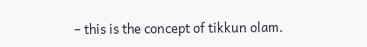– this is the concept of tikkun olam.